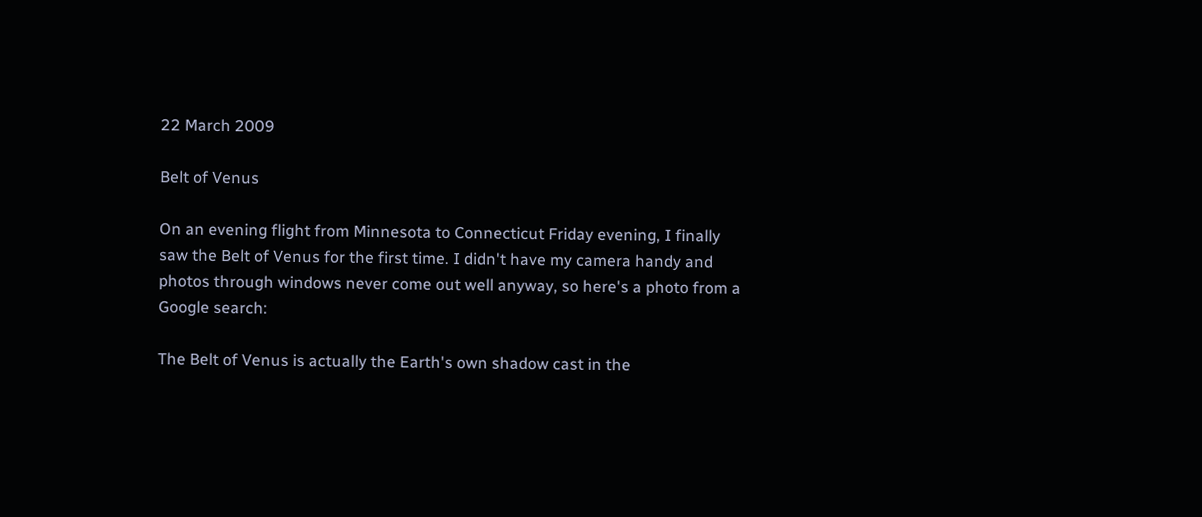22 March 2009

Belt of Venus

On an evening flight from Minnesota to Connecticut Friday evening, I finally saw the Belt of Venus for the first time. I didn't have my camera handy and photos through windows never come out well anyway, so here's a photo from a Google search:

The Belt of Venus is actually the Earth's own shadow cast in the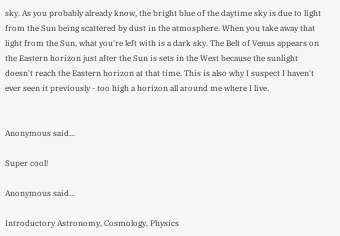sky. As you probably already know, the bright blue of the daytime sky is due to light from the Sun being scattered by dust in the atmosphere. When you take away that light from the Sun, what you're left with is a dark sky. The Belt of Venus appears on the Eastern horizon just after the Sun is sets in the West because the sunlight doesn't reach the Eastern horizon at that time. This is also why I suspect I haven't ever seen it previously - too high a horizon all around me where I live.


Anonymous said...

Super cool!

Anonymous said...

Introductory Astronomy, Cosmology, Physics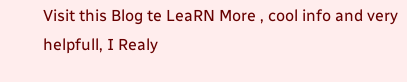Visit this Blog te LeaRN More , cool info and very helpfull, I Realy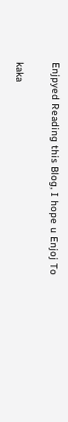Enjpyed Reading this Blog, I hope u Enjoj To

kaka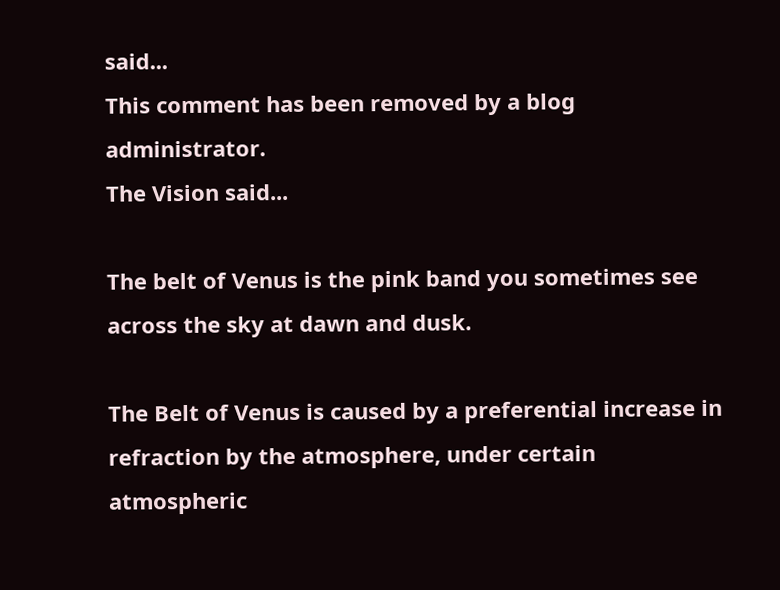said...
This comment has been removed by a blog administrator.
The Vision said...

The belt of Venus is the pink band you sometimes see across the sky at dawn and dusk.

The Belt of Venus is caused by a preferential increase in refraction by the atmosphere, under certain atmospheric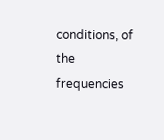conditions, of the frequencies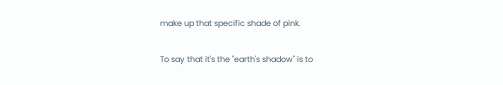make up that specific shade of pink.

To say that it's the "earth's shadow" is to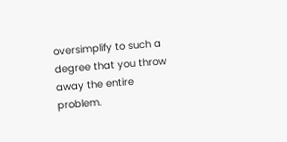oversimplify to such a degree that you throw away the entire problem.